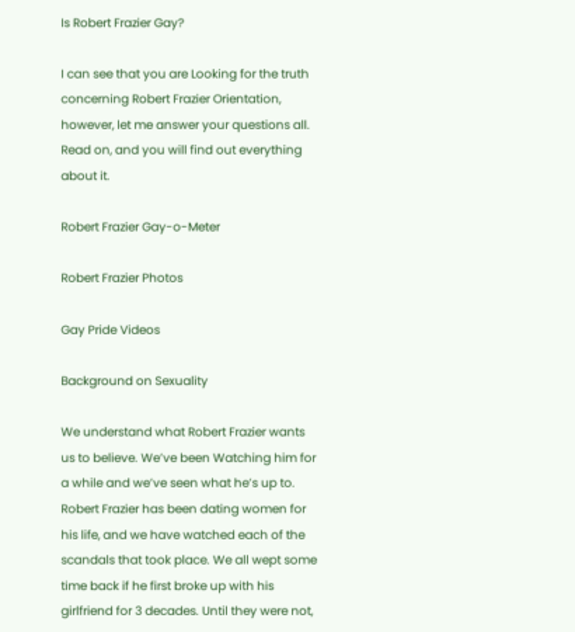Is Robert Frazier Gay?

I can see that you are Looking for the truth concerning Robert Frazier Orientation, however, let me answer your questions all. Read on, and you will find out everything about it.

Robert Frazier Gay-o-Meter

Robert Frazier Photos

Gay Pride Videos

Background on Sexuality

We understand what Robert Frazier wants us to believe. We’ve been Watching him for a while and we’ve seen what he’s up to. Robert Frazier has been dating women for his life, and we have watched each of the scandals that took place. We all wept some time back if he first broke up with his girlfriend for 3 decades. Until they were not,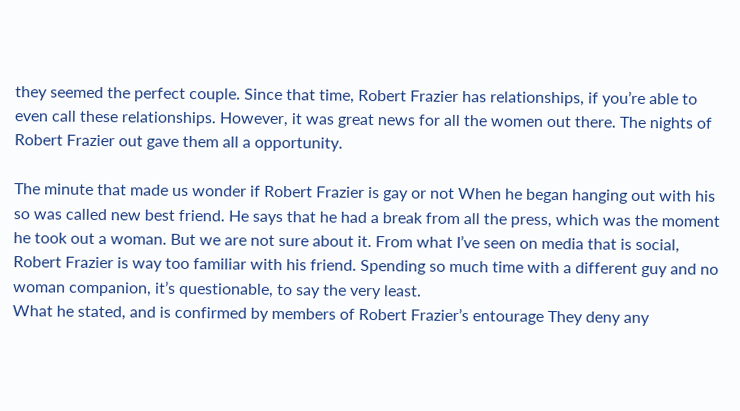they seemed the perfect couple. Since that time, Robert Frazier has relationships, if you’re able to even call these relationships. However, it was great news for all the women out there. The nights of Robert Frazier out gave them all a opportunity.

The minute that made us wonder if Robert Frazier is gay or not When he began hanging out with his so was called new best friend. He says that he had a break from all the press, which was the moment he took out a woman. But we are not sure about it. From what I’ve seen on media that is social, Robert Frazier is way too familiar with his friend. Spending so much time with a different guy and no woman companion, it’s questionable, to say the very least.
What he stated, and is confirmed by members of Robert Frazier’s entourage They deny any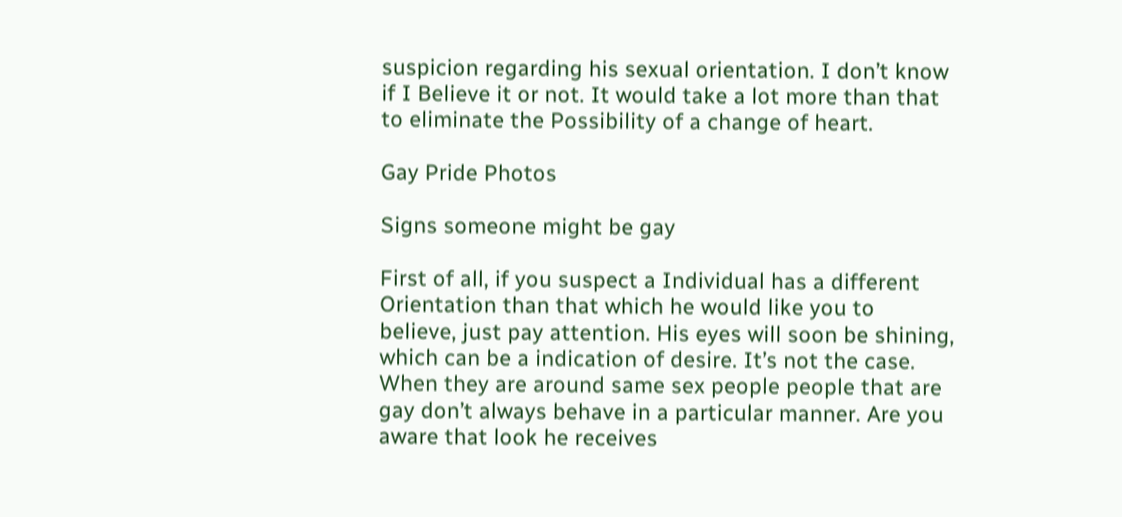suspicion regarding his sexual orientation. I don’t know if I Believe it or not. It would take a lot more than that to eliminate the Possibility of a change of heart.

Gay Pride Photos

Signs someone might be gay

First of all, if you suspect a Individual has a different Orientation than that which he would like you to believe, just pay attention. His eyes will soon be shining, which can be a indication of desire. It’s not the case. When they are around same sex people people that are gay don’t always behave in a particular manner. Are you aware that look he receives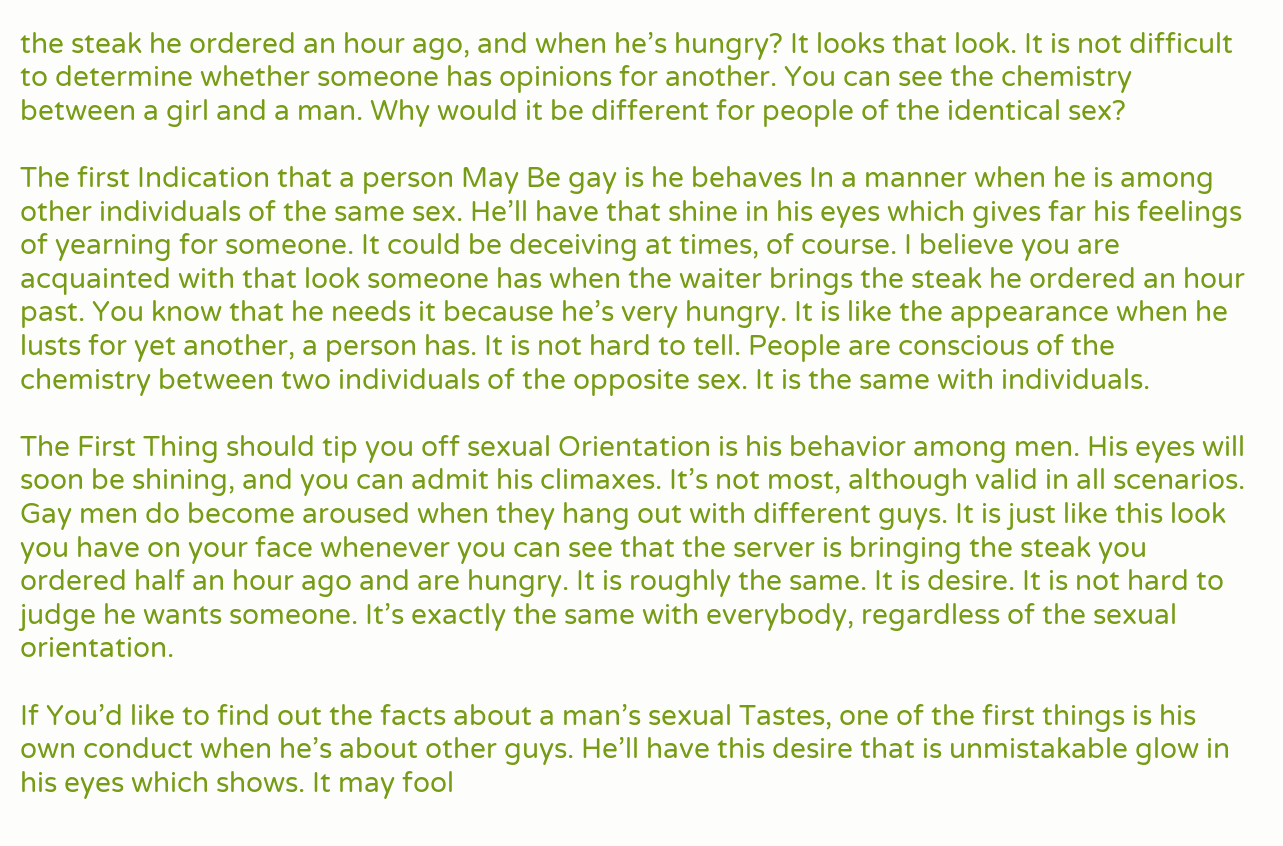the steak he ordered an hour ago, and when he’s hungry? It looks that look. It is not difficult to determine whether someone has opinions for another. You can see the chemistry between a girl and a man. Why would it be different for people of the identical sex?

The first Indication that a person May Be gay is he behaves In a manner when he is among other individuals of the same sex. He’ll have that shine in his eyes which gives far his feelings of yearning for someone. It could be deceiving at times, of course. I believe you are acquainted with that look someone has when the waiter brings the steak he ordered an hour past. You know that he needs it because he’s very hungry. It is like the appearance when he lusts for yet another, a person has. It is not hard to tell. People are conscious of the chemistry between two individuals of the opposite sex. It is the same with individuals.

The First Thing should tip you off sexual Orientation is his behavior among men. His eyes will soon be shining, and you can admit his climaxes. It’s not most, although valid in all scenarios. Gay men do become aroused when they hang out with different guys. It is just like this look you have on your face whenever you can see that the server is bringing the steak you ordered half an hour ago and are hungry. It is roughly the same. It is desire. It is not hard to judge he wants someone. It’s exactly the same with everybody, regardless of the sexual orientation.

If You’d like to find out the facts about a man’s sexual Tastes, one of the first things is his own conduct when he’s about other guys. He’ll have this desire that is unmistakable glow in his eyes which shows. It may fool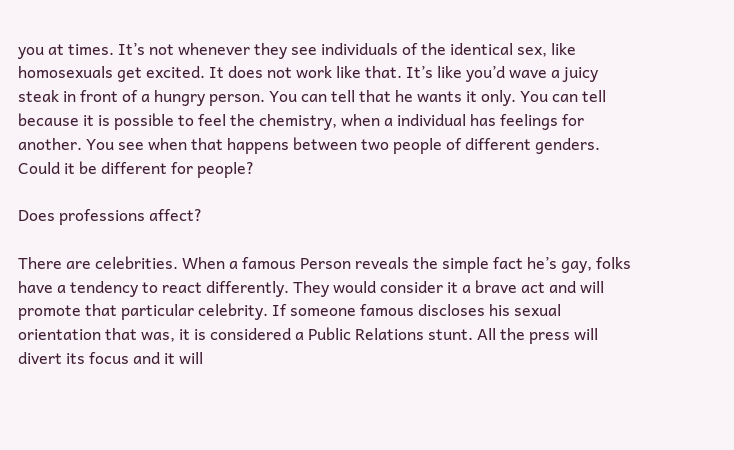you at times. It’s not whenever they see individuals of the identical sex, like homosexuals get excited. It does not work like that. It’s like you’d wave a juicy steak in front of a hungry person. You can tell that he wants it only. You can tell because it is possible to feel the chemistry, when a individual has feelings for another. You see when that happens between two people of different genders. Could it be different for people?

Does professions affect?

There are celebrities. When a famous Person reveals the simple fact he’s gay, folks have a tendency to react differently. They would consider it a brave act and will promote that particular celebrity. If someone famous discloses his sexual orientation that was, it is considered a Public Relations stunt. All the press will divert its focus and it will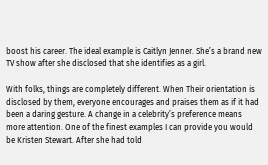boost his career. The ideal example is Caitlyn Jenner. She’s a brand new TV show after she disclosed that she identifies as a girl.

With folks, things are completely different. When Their orientation is disclosed by them, everyone encourages and praises them as if it had been a daring gesture. A change in a celebrity’s preference means more attention. One of the finest examples I can provide you would be Kristen Stewart. After she had told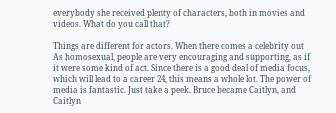everybody she received plenty of characters, both in movies and videos. What do you call that?

Things are different for actors. When there comes a celebrity out As homosexual, people are very encouraging and supporting, as if it were some kind of act. Since there is a good deal of media focus, which will lead to a career 24, this means a whole lot. The power of media is fantastic. Just take a peek. Bruce became Caitlyn, and Caitlyn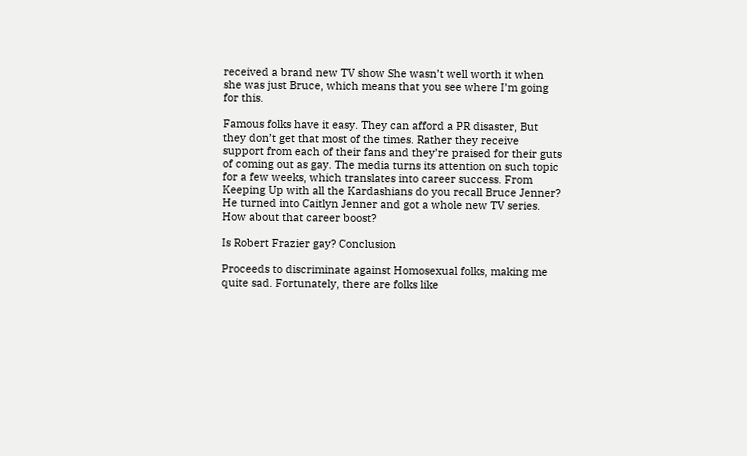received a brand new TV show She wasn’t well worth it when she was just Bruce, which means that you see where I’m going for this.

Famous folks have it easy. They can afford a PR disaster, But they don’t get that most of the times. Rather they receive support from each of their fans and they’re praised for their guts of coming out as gay. The media turns its attention on such topic for a few weeks, which translates into career success. From Keeping Up with all the Kardashians do you recall Bruce Jenner? He turned into Caitlyn Jenner and got a whole new TV series. How about that career boost?

Is Robert Frazier gay? Conclusion

Proceeds to discriminate against Homosexual folks, making me quite sad. Fortunately, there are folks like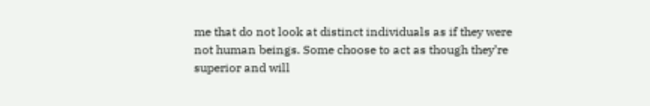me that do not look at distinct individuals as if they were not human beings. Some choose to act as though they’re superior and will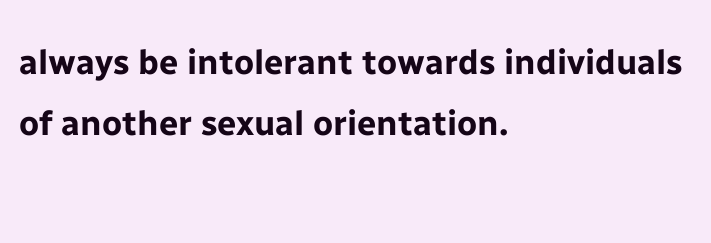always be intolerant towards individuals of another sexual orientation.